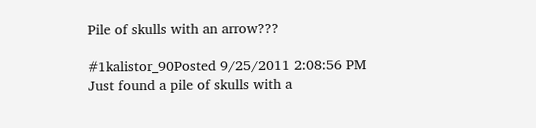Pile of skulls with an arrow???

#1kalistor_90Posted 9/25/2011 2:08:56 PM
Just found a pile of skulls with a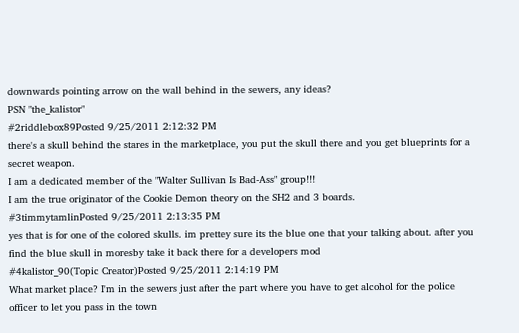downwards pointing arrow on the wall behind in the sewers, any ideas?
PSN "the_kalistor"
#2riddlebox89Posted 9/25/2011 2:12:32 PM
there's a skull behind the stares in the marketplace, you put the skull there and you get blueprints for a secret weapon.
I am a dedicated member of the "Walter Sullivan Is Bad-Ass" group!!!
I am the true originator of the Cookie Demon theory on the SH2 and 3 boards.
#3timmytamlinPosted 9/25/2011 2:13:35 PM
yes that is for one of the colored skulls. im prettey sure its the blue one that your talking about. after you find the blue skull in moresby take it back there for a developers mod
#4kalistor_90(Topic Creator)Posted 9/25/2011 2:14:19 PM
What market place? I'm in the sewers just after the part where you have to get alcohol for the police officer to let you pass in the town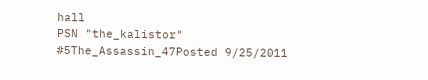hall
PSN "the_kalistor"
#5The_Assassin_47Posted 9/25/2011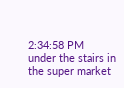2:34:58 PM
under the stairs in the super market